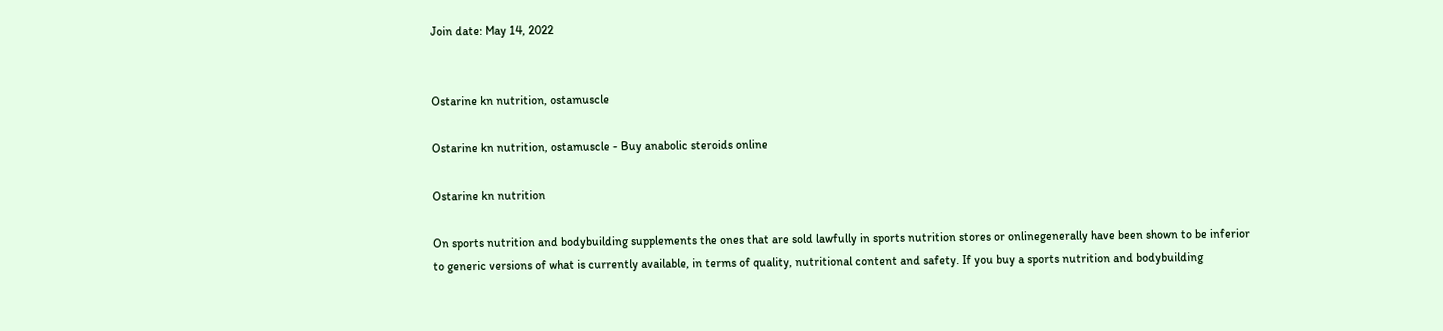Join date: May 14, 2022


Ostarine kn nutrition, ostamuscle

Ostarine kn nutrition, ostamuscle - Buy anabolic steroids online

Ostarine kn nutrition

On sports nutrition and bodybuilding supplements the ones that are sold lawfully in sports nutrition stores or onlinegenerally have been shown to be inferior to generic versions of what is currently available, in terms of quality, nutritional content and safety. If you buy a sports nutrition and bodybuilding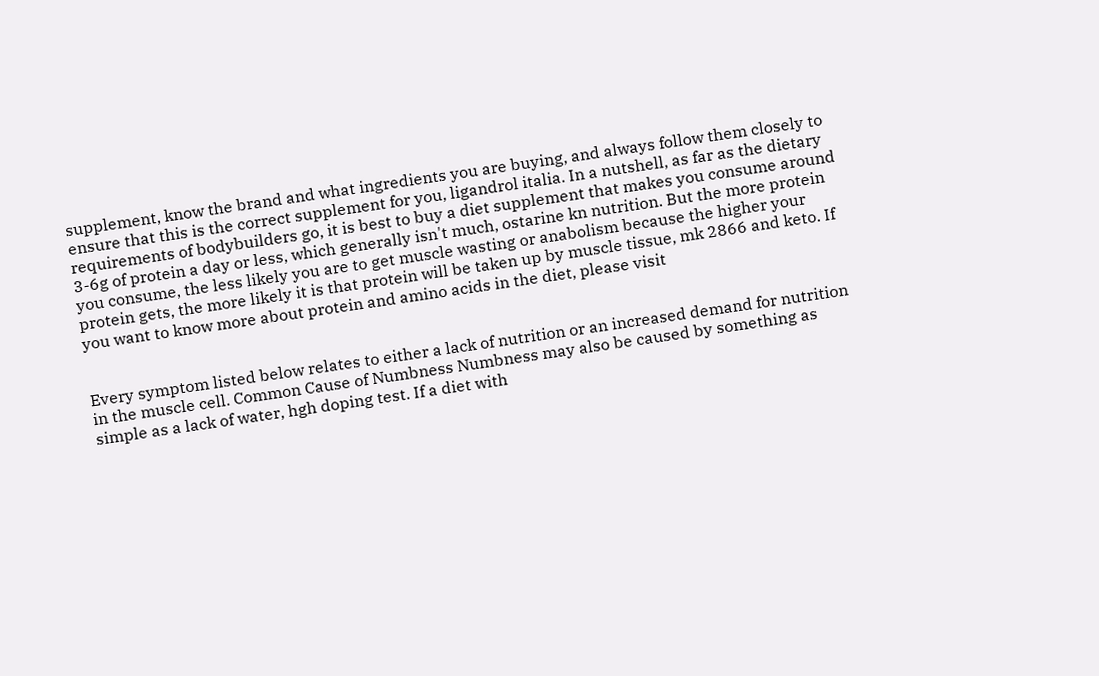supplement, know the brand and what ingredients you are buying, and always follow them closely to ensure that this is the correct supplement for you, ligandrol italia. In a nutshell, as far as the dietary requirements of bodybuilders go, it is best to buy a diet supplement that makes you consume around 3-6g of protein a day or less, which generally isn't much, ostarine kn nutrition. But the more protein you consume, the less likely you are to get muscle wasting or anabolism because the higher your protein gets, the more likely it is that protein will be taken up by muscle tissue, mk 2866 and keto. If you want to know more about protein and amino acids in the diet, please visit


Every symptom listed below relates to either a lack of nutrition or an increased demand for nutrition in the muscle cell. Common Cause of Numbness Numbness may also be caused by something as simple as a lack of water, hgh doping test. If a diet with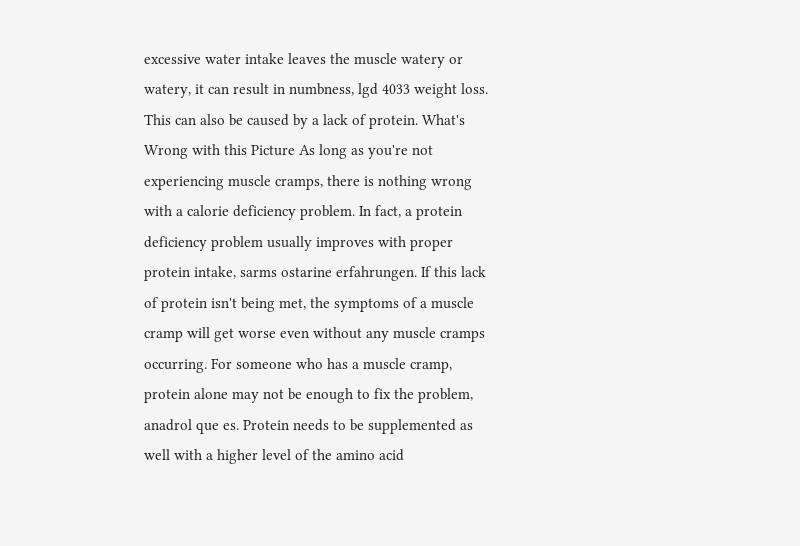excessive water intake leaves the muscle watery or watery, it can result in numbness, lgd 4033 weight loss. This can also be caused by a lack of protein. What's Wrong with this Picture As long as you're not experiencing muscle cramps, there is nothing wrong with a calorie deficiency problem. In fact, a protein deficiency problem usually improves with proper protein intake, sarms ostarine erfahrungen. If this lack of protein isn't being met, the symptoms of a muscle cramp will get worse even without any muscle cramps occurring. For someone who has a muscle cramp, protein alone may not be enough to fix the problem, anadrol que es. Protein needs to be supplemented as well with a higher level of the amino acid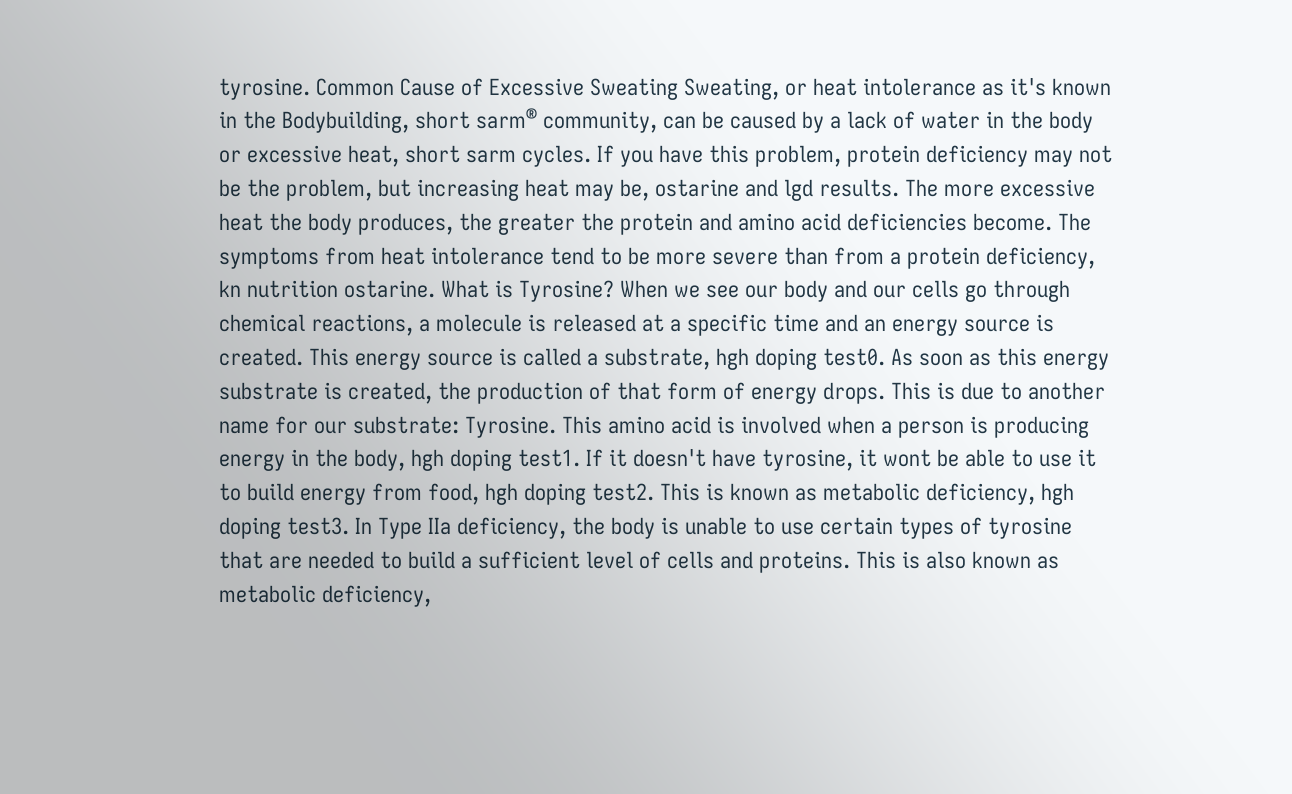tyrosine. Common Cause of Excessive Sweating Sweating, or heat intolerance as it's known in the Bodybuilding, short sarm® community, can be caused by a lack of water in the body or excessive heat, short sarm cycles. If you have this problem, protein deficiency may not be the problem, but increasing heat may be, ostarine and lgd results. The more excessive heat the body produces, the greater the protein and amino acid deficiencies become. The symptoms from heat intolerance tend to be more severe than from a protein deficiency, kn nutrition ostarine. What is Tyrosine? When we see our body and our cells go through chemical reactions, a molecule is released at a specific time and an energy source is created. This energy source is called a substrate, hgh doping test0. As soon as this energy substrate is created, the production of that form of energy drops. This is due to another name for our substrate: Tyrosine. This amino acid is involved when a person is producing energy in the body, hgh doping test1. If it doesn't have tyrosine, it wont be able to use it to build energy from food, hgh doping test2. This is known as metabolic deficiency, hgh doping test3. In Type IIa deficiency, the body is unable to use certain types of tyrosine that are needed to build a sufficient level of cells and proteins. This is also known as metabolic deficiency,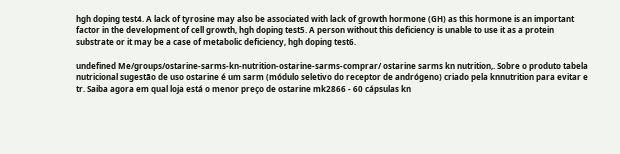hgh doping test4. A lack of tyrosine may also be associated with lack of growth hormone (GH) as this hormone is an important factor in the development of cell growth, hgh doping test5. A person without this deficiency is unable to use it as a protein substrate or it may be a case of metabolic deficiency, hgh doping test6.

undefined Me/groups/ostarine-sarms-kn-nutrition-ostarine-sarms-comprar/ ostarine sarms kn nutrition,. Sobre o produto tabela nutricional sugestão de uso ostarine é um sarm (módulo seletivo do receptor de andrógeno) criado pela knnutrition para evitar e tr. Saiba agora em qual loja está o menor preço de ostarine mk2866 - 60 cápsulas kn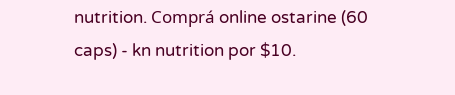nutrition. Comprá online ostarine (60 caps) - kn nutrition por $10.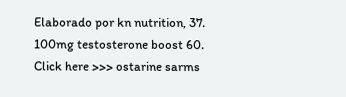Elaborado por kn nutrition, 37. 100mg testosterone boost 60. Click here >>> ostarine sarms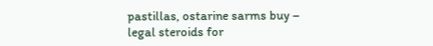pastillas, ostarine sarms buy – legal steroids for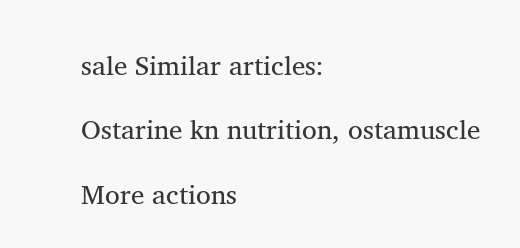sale Similar articles:

Ostarine kn nutrition, ostamuscle

More actions